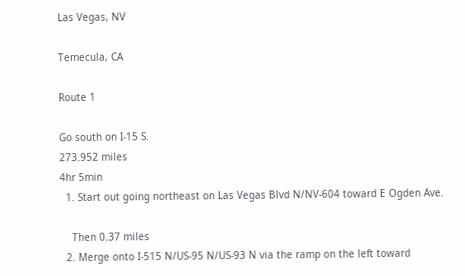Las Vegas, NV

Temecula, CA

Route 1

Go south on I-15 S.
273.952 miles
4hr 5min
  1. Start out going northeast on Las Vegas Blvd N/NV-604 toward E Ogden Ave.

    Then 0.37 miles
  2. Merge onto I-515 N/US-95 N/US-93 N via the ramp on the left toward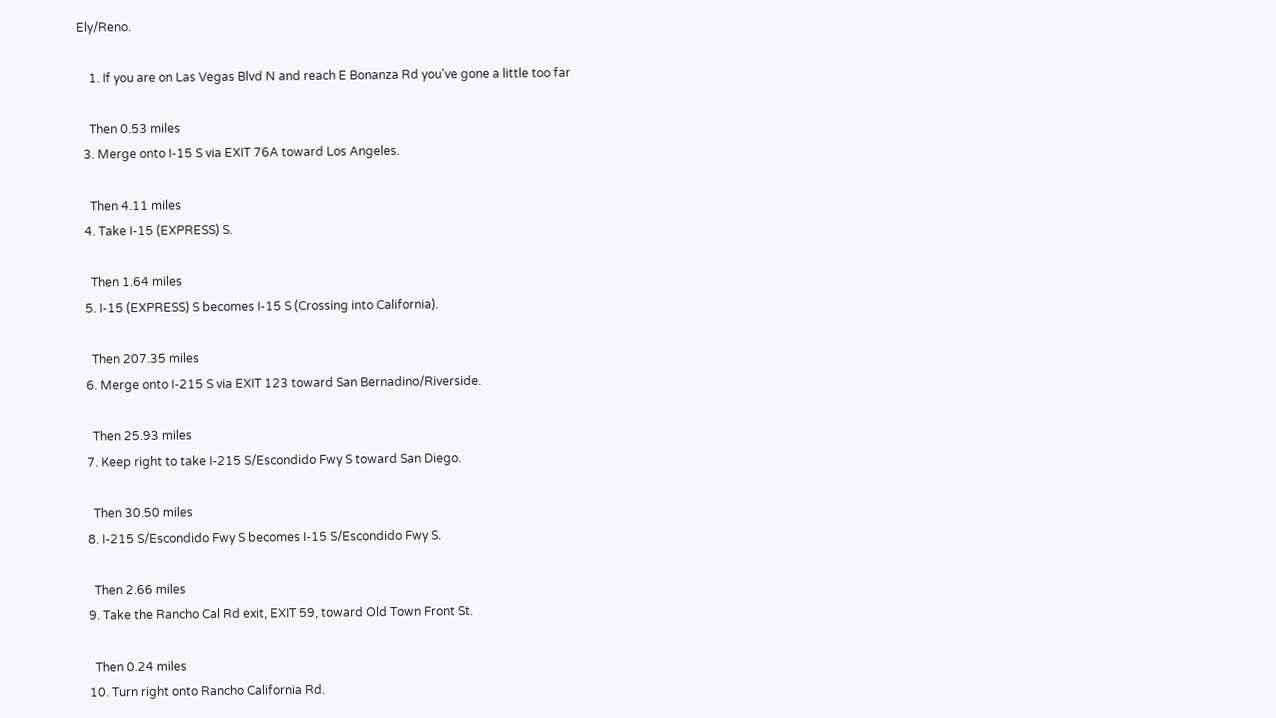Ely/Reno.

    1. If you are on Las Vegas Blvd N and reach E Bonanza Rd you've gone a little too far

    Then 0.53 miles
  3. Merge onto I-15 S via EXIT 76A toward Los Angeles.

    Then 4.11 miles
  4. Take I-15 (EXPRESS) S.

    Then 1.64 miles
  5. I-15 (EXPRESS) S becomes I-15 S (Crossing into California).

    Then 207.35 miles
  6. Merge onto I-215 S via EXIT 123 toward San Bernadino/Riverside.

    Then 25.93 miles
  7. Keep right to take I-215 S/Escondido Fwy S toward San Diego.

    Then 30.50 miles
  8. I-215 S/Escondido Fwy S becomes I-15 S/Escondido Fwy S.

    Then 2.66 miles
  9. Take the Rancho Cal Rd exit, EXIT 59, toward Old Town Front St.

    Then 0.24 miles
  10. Turn right onto Rancho California Rd.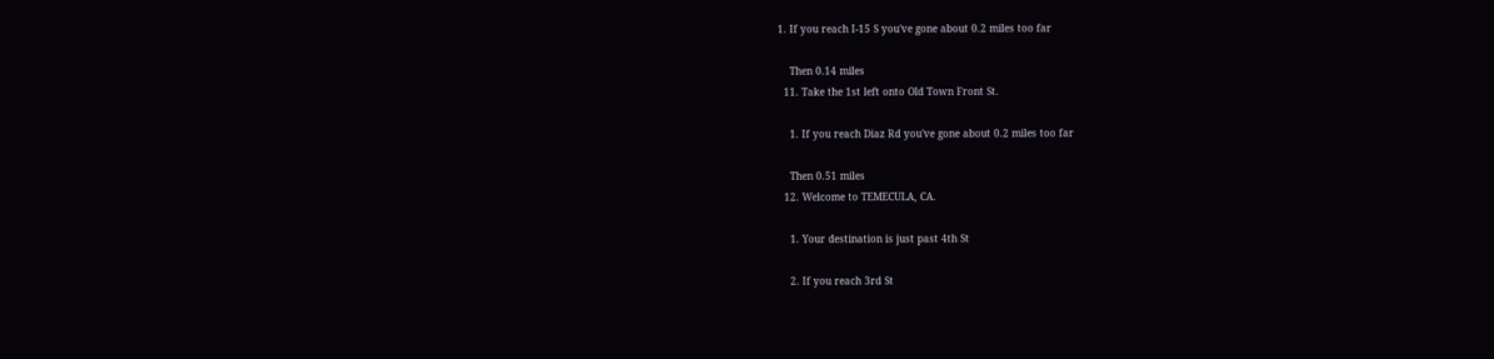1. If you reach I-15 S you've gone about 0.2 miles too far

    Then 0.14 miles
  11. Take the 1st left onto Old Town Front St.

    1. If you reach Diaz Rd you've gone about 0.2 miles too far

    Then 0.51 miles
  12. Welcome to TEMECULA, CA.

    1. Your destination is just past 4th St

    2. If you reach 3rd St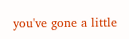you've gone a little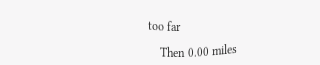too far

    Then 0.00 miles